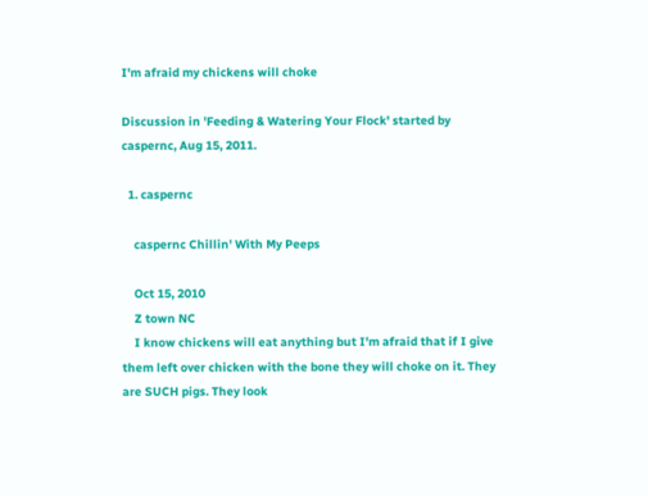I'm afraid my chickens will choke

Discussion in 'Feeding & Watering Your Flock' started by caspernc, Aug 15, 2011.

  1. caspernc

    caspernc Chillin' With My Peeps

    Oct 15, 2010
    Z town NC
    I know chickens will eat anything but I'm afraid that if I give them left over chicken with the bone they will choke on it. They are SUCH pigs. They look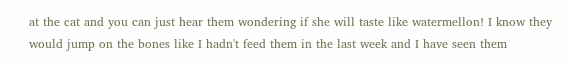at the cat and you can just hear them wondering if she will taste like watermellon! I know they would jump on the bones like I hadn't feed them in the last week and I have seen them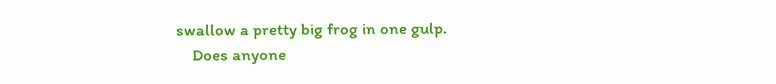swallow a pretty big frog in one gulp.
    Does anyone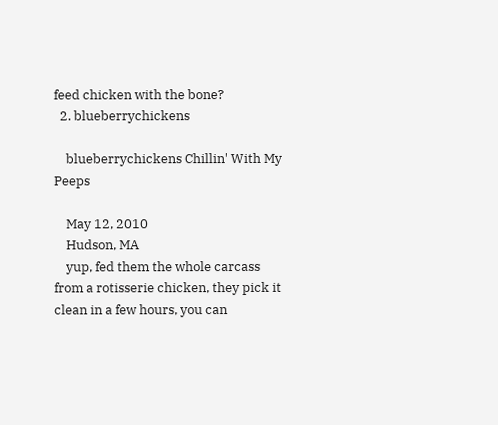feed chicken with the bone?
  2. blueberrychickens

    blueberrychickens Chillin' With My Peeps

    May 12, 2010
    Hudson, MA
    yup, fed them the whole carcass from a rotisserie chicken, they pick it clean in a few hours, you can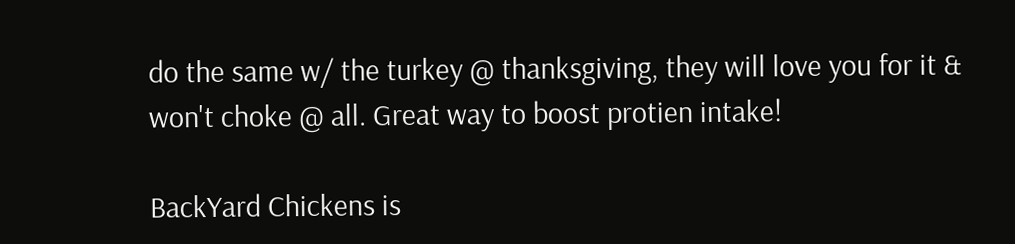do the same w/ the turkey @ thanksgiving, they will love you for it & won't choke @ all. Great way to boost protien intake!

BackYard Chickens is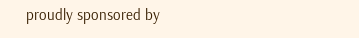proudly sponsored by